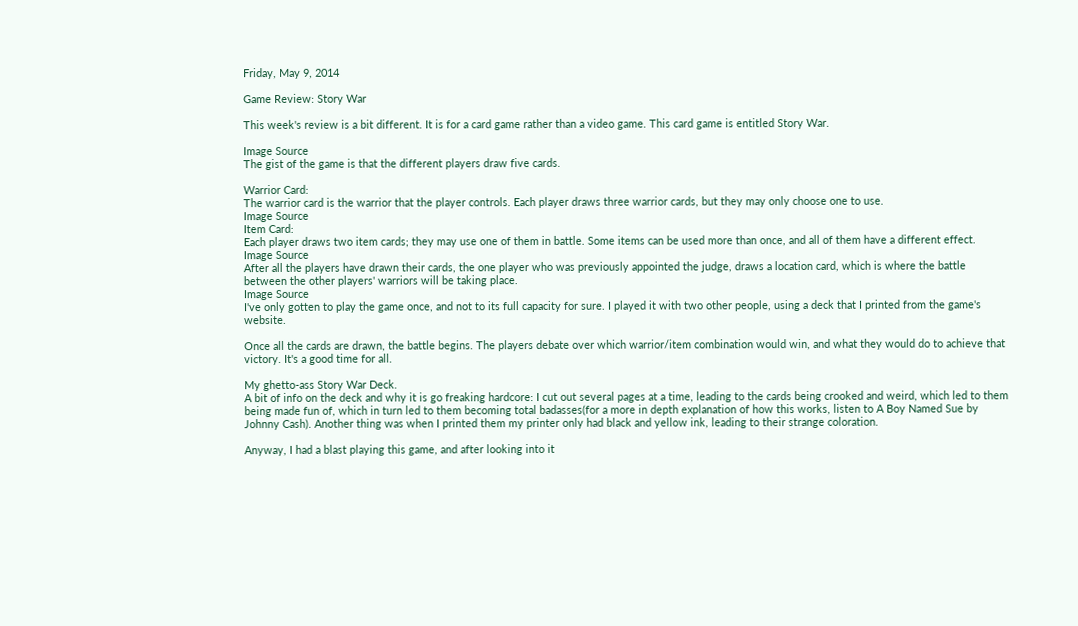Friday, May 9, 2014

Game Review: Story War

This week's review is a bit different. It is for a card game rather than a video game. This card game is entitled Story War.

Image Source
The gist of the game is that the different players draw five cards.

Warrior Card:
The warrior card is the warrior that the player controls. Each player draws three warrior cards, but they may only choose one to use.
Image Source
Item Card:
Each player draws two item cards; they may use one of them in battle. Some items can be used more than once, and all of them have a different effect.
Image Source
After all the players have drawn their cards, the one player who was previously appointed the judge, draws a location card, which is where the battle between the other players' warriors will be taking place.
Image Source
I've only gotten to play the game once, and not to its full capacity for sure. I played it with two other people, using a deck that I printed from the game's website.

Once all the cards are drawn, the battle begins. The players debate over which warrior/item combination would win, and what they would do to achieve that victory. It's a good time for all.

My ghetto-ass Story War Deck.
A bit of info on the deck and why it is go freaking hardcore: I cut out several pages at a time, leading to the cards being crooked and weird, which led to them being made fun of, which in turn led to them becoming total badasses(for a more in depth explanation of how this works, listen to A Boy Named Sue by Johnny Cash). Another thing was when I printed them my printer only had black and yellow ink, leading to their strange coloration.

Anyway, I had a blast playing this game, and after looking into it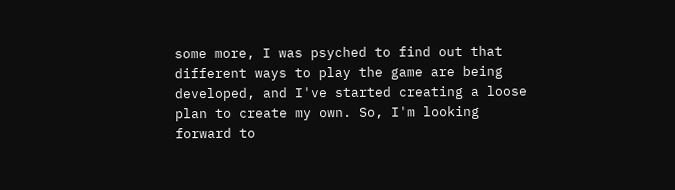some more, I was psyched to find out that different ways to play the game are being developed, and I've started creating a loose plan to create my own. So, I'm looking forward to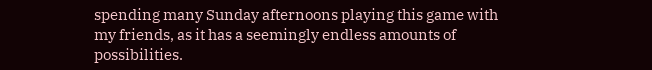spending many Sunday afternoons playing this game with my friends, as it has a seemingly endless amounts of possibilities.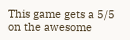This game gets a 5/5 on the awesome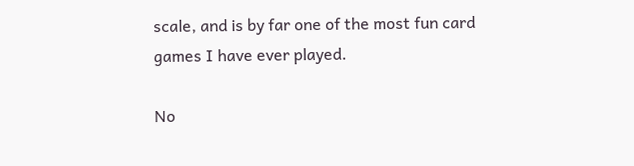scale, and is by far one of the most fun card games I have ever played.

No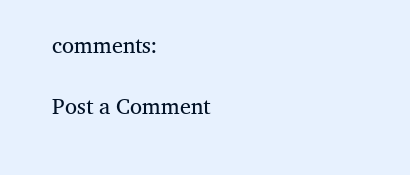comments:

Post a Comment